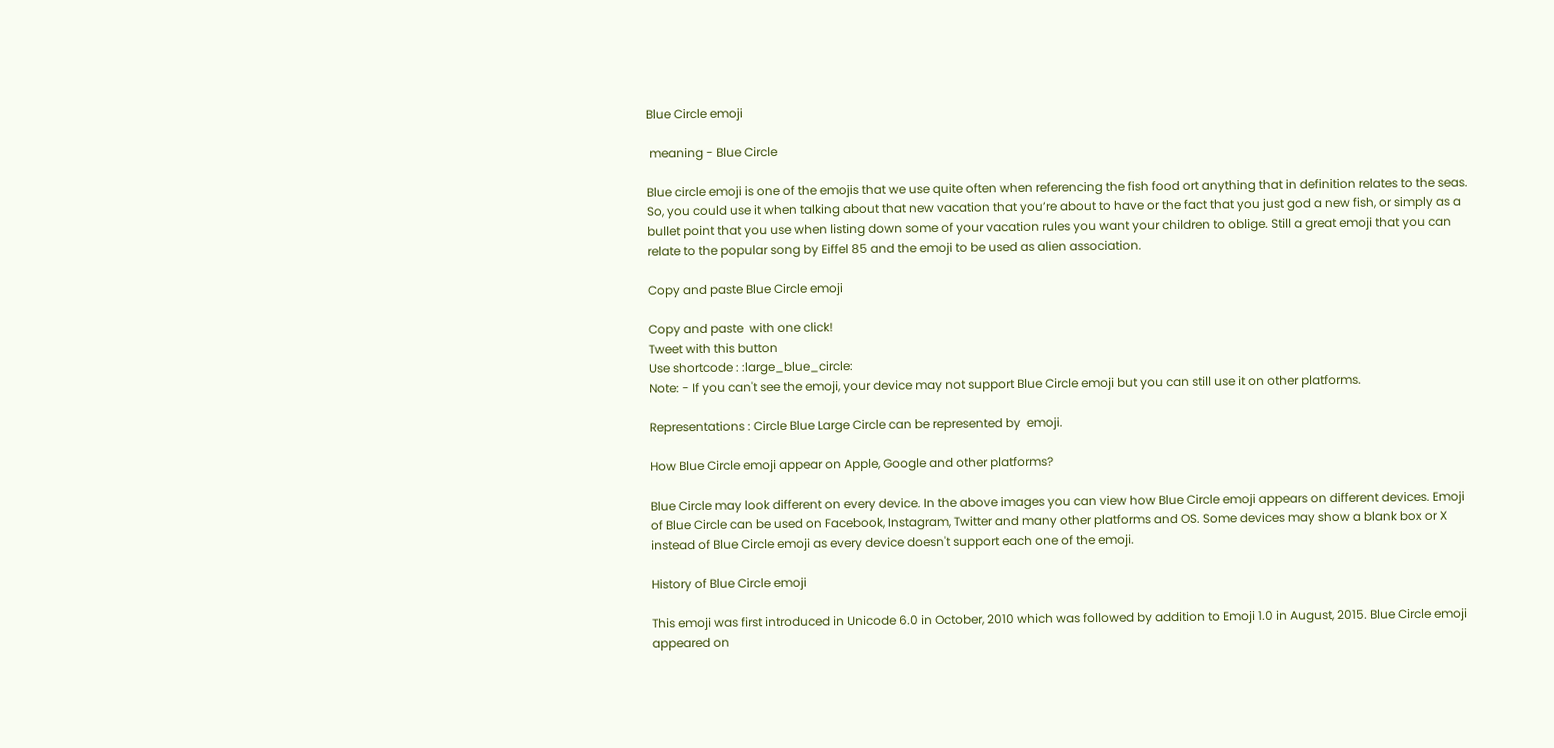Blue Circle emoji

 meaning - Blue Circle

Blue circle emoji is one of the emojis that we use quite often when referencing the fish food ort anything that in definition relates to the seas. So, you could use it when talking about that new vacation that you’re about to have or the fact that you just god a new fish, or simply as a bullet point that you use when listing down some of your vacation rules you want your children to oblige. Still a great emoji that you can relate to the popular song by Eiffel 85 and the emoji to be used as alien association.

Copy and paste Blue Circle emoji

Copy and paste  with one click!
Tweet with this button
Use shortcode : :large_blue_circle:
Note: - If you can't see the emoji, your device may not support Blue Circle emoji but you can still use it on other platforms.

Representations : Circle Blue Large Circle can be represented by  emoji.

How Blue Circle emoji appear on Apple, Google and other platforms?

Blue Circle may look different on every device. In the above images you can view how Blue Circle emoji appears on different devices. Emoji of Blue Circle can be used on Facebook, Instagram, Twitter and many other platforms and OS. Some devices may show a blank box or X instead of Blue Circle emoji as every device doesn't support each one of the emoji.

History of Blue Circle emoji

This emoji was first introduced in Unicode 6.0 in October, 2010 which was followed by addition to Emoji 1.0 in August, 2015. Blue Circle emoji appeared on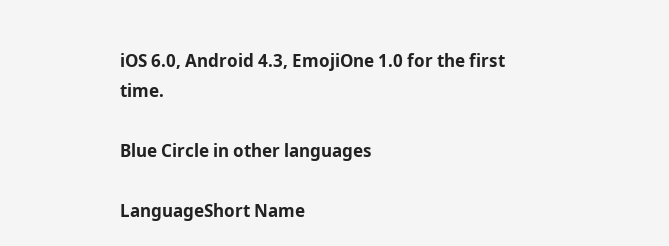iOS 6.0, Android 4.3, EmojiOne 1.0 for the first time.

Blue Circle in other languages

LanguageShort Name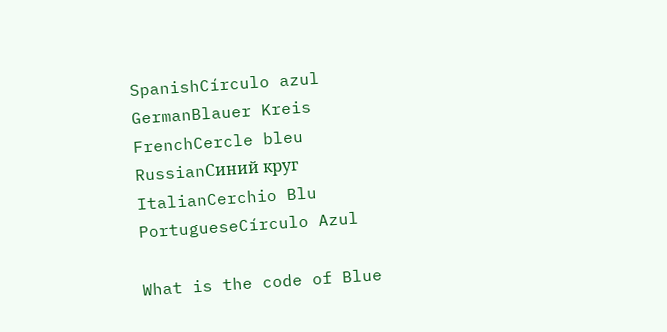SpanishCírculo azul
GermanBlauer Kreis
FrenchCercle bleu
RussianСиний круг
ItalianCerchio Blu
PortugueseCírculo Azul

What is the code of Blue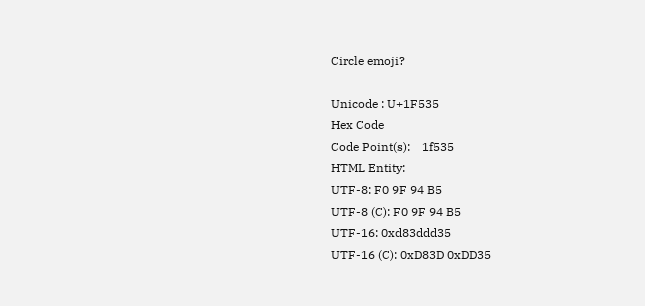Circle emoji?

Unicode : U+1F535
Hex Code
Code Point(s):    1f535
HTML Entity:
UTF-8: F0 9F 94 B5
UTF-8 (C): F0 9F 94 B5
UTF-16: 0xd83ddd35
UTF-16 (C): 0xD83D 0xDD35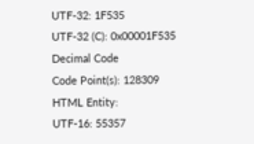UTF-32: 1F535
UTF-32 (C): 0x00001F535
Decimal Code
Code Point(s): 128309
HTML Entity:
UTF-16: 55357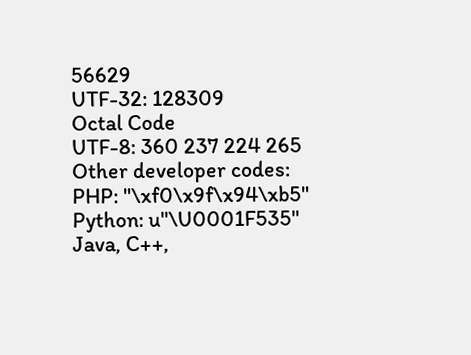56629
UTF-32: 128309
Octal Code
UTF-8: 360 237 224 265
Other developer codes:
PHP: "\xf0\x9f\x94\xb5"
Python: u"\U0001F535"
Java, C++,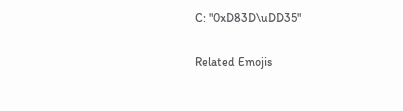C: "0xD83D\uDD35"

Related Emojis